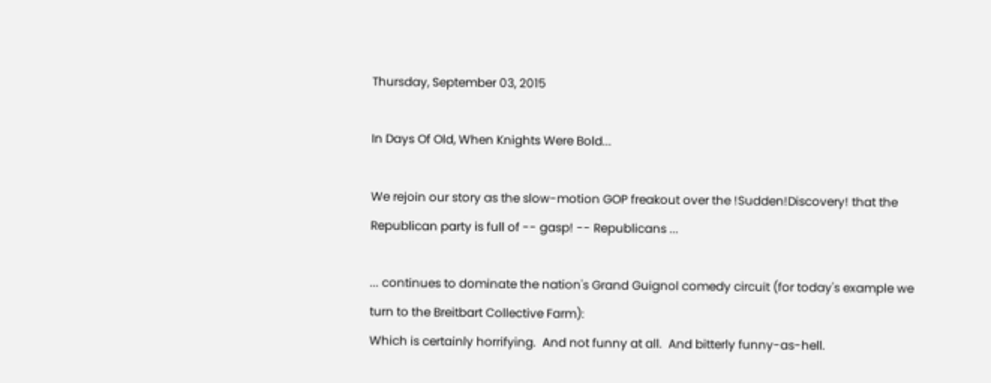Thursday, September 03, 2015

In Days Of Old, When Knights Were Bold...

We rejoin our story as the slow-motion GOP freakout over the !Sudden!Discovery! that the Republican party is full of -- gasp! -- Republicans ...

... continues to dominate the nation's Grand Guignol comedy circuit (for today's example we turn to the Breitbart Collective Farm):
Which is certainly horrifying.  And not funny at all.  And bitterly funny-as-hell.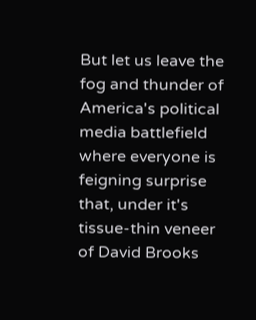But let us leave the fog and thunder of America's political media battlefield where everyone is feigning surprise that, under it's tissue-thin veneer of David Brooks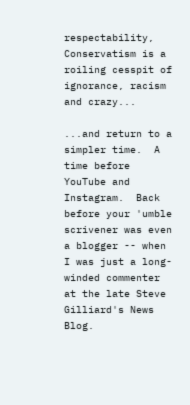respectability, Conservatism is a roiling cesspit of ignorance, racism and crazy...

...and return to a simpler time.  A time before YouTube and Instagram.  Back before your 'umble scrivener was even a blogger -- when I was just a long-winded commenter at the late Steve Gilliard's News Blog.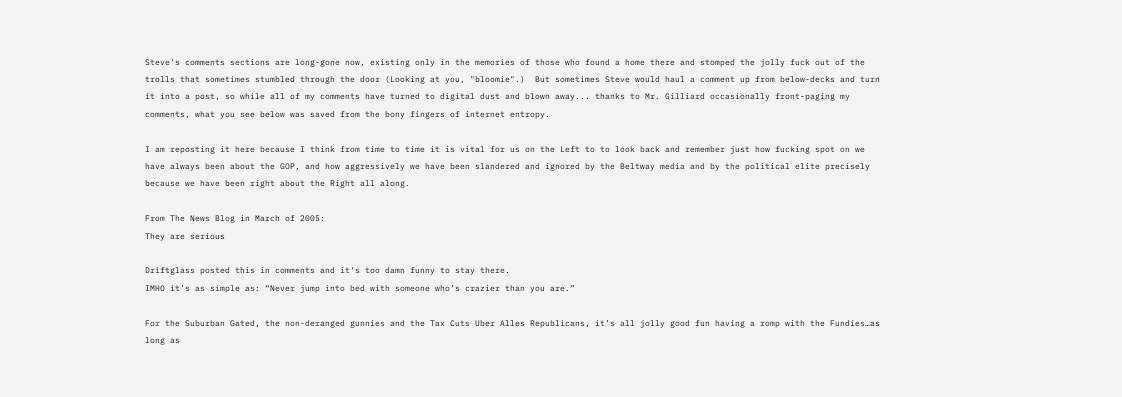Steve's comments sections are long-gone now, existing only in the memories of those who found a home there and stomped the jolly fuck out of the trolls that sometimes stumbled through the door (Looking at you, "bloomie".)  But sometimes Steve would haul a comment up from below-decks and turn it into a post, so while all of my comments have turned to digital dust and blown away... thanks to Mr. Gilliard occasionally front-paging my comments, what you see below was saved from the bony fingers of internet entropy.

I am reposting it here because I think from time to time it is vital for us on the Left to to look back and remember just how fucking spot on we have always been about the GOP, and how aggressively we have been slandered and ignored by the Beltway media and by the political elite precisely because we have been right about the Right all along.

From The News Blog in March of 2005:
They are serious

Driftglass posted this in comments and it's too damn funny to stay there.
IMHO it’s as simple as: “Never jump into bed with someone who’s crazier than you are.”

For the Suburban Gated, the non-deranged gunnies and the Tax Cuts Uber Alles Republicans, it’s all jolly good fun having a romp with the Fundies…as long as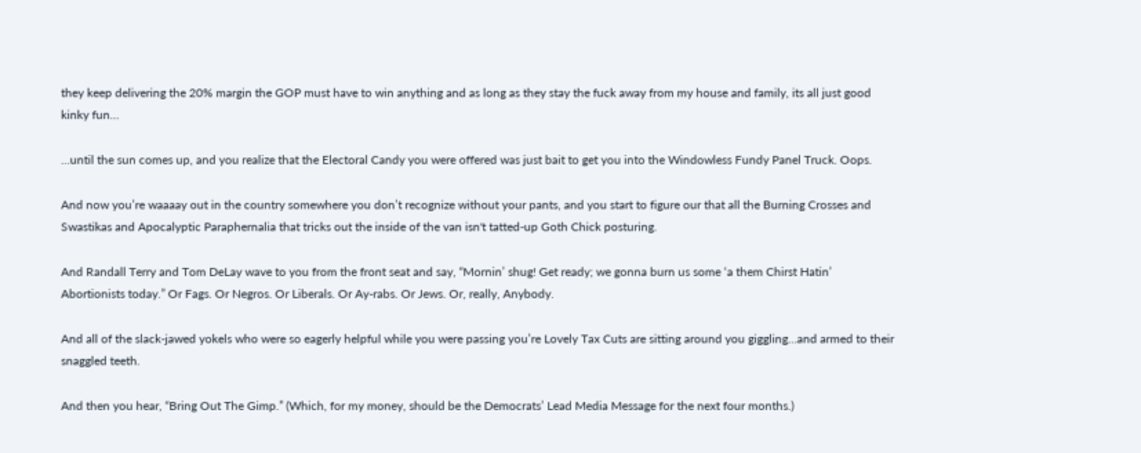they keep delivering the 20% margin the GOP must have to win anything and as long as they stay the fuck away from my house and family, its all just good kinky fun…

…until the sun comes up, and you realize that the Electoral Candy you were offered was just bait to get you into the Windowless Fundy Panel Truck. Oops.

And now you’re waaaay out in the country somewhere you don’t recognize without your pants, and you start to figure our that all the Burning Crosses and Swastikas and Apocalyptic Paraphernalia that tricks out the inside of the van isn't tatted-up Goth Chick posturing.

And Randall Terry and Tom DeLay wave to you from the front seat and say, “Mornin’ shug! Get ready; we gonna burn us some ‘a them Chirst Hatin’ Abortionists today.” Or Fags. Or Negros. Or Liberals. Or Ay-rabs. Or Jews. Or, really, Anybody.

And all of the slack-jawed yokels who were so eagerly helpful while you were passing you’re Lovely Tax Cuts are sitting around you giggling…and armed to their snaggled teeth.

And then you hear, “Bring Out The Gimp.” (Which, for my money, should be the Democrats’ Lead Media Message for the next four months.)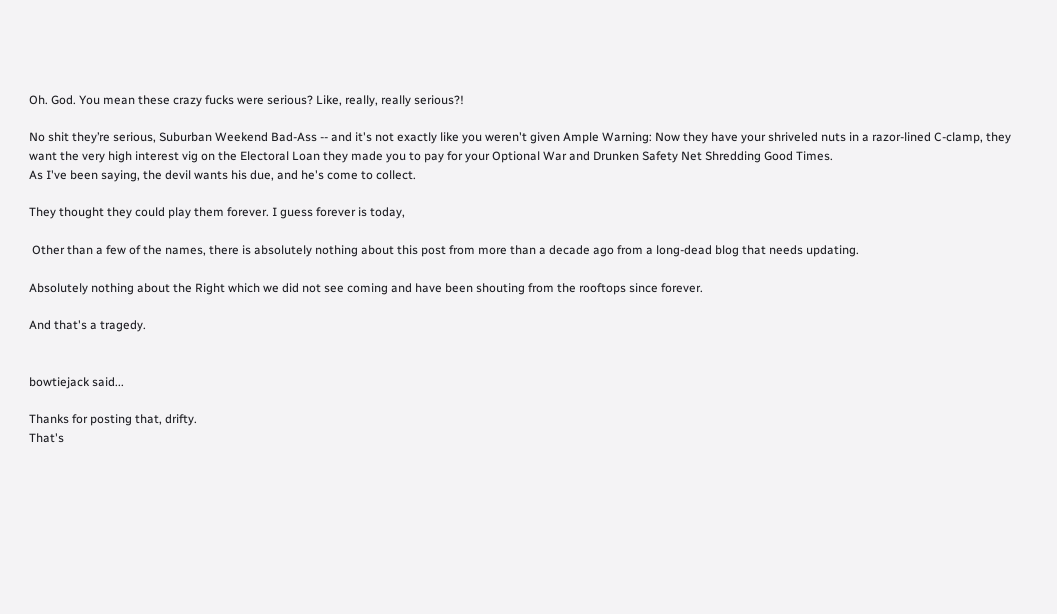Oh. God. You mean these crazy fucks were serious? Like, really, really serious?!

No shit they’re serious, Suburban Weekend Bad-Ass -- and it's not exactly like you weren't given Ample Warning: Now they have your shriveled nuts in a razor-lined C-clamp, they want the very high interest vig on the Electoral Loan they made you to pay for your Optional War and Drunken Safety Net Shredding Good Times.
As I've been saying, the devil wants his due, and he's come to collect.

They thought they could play them forever. I guess forever is today,

 Other than a few of the names, there is absolutely nothing about this post from more than a decade ago from a long-dead blog that needs updating.

Absolutely nothing about the Right which we did not see coming and have been shouting from the rooftops since forever.

And that's a tragedy.


bowtiejack said...

Thanks for posting that, drifty.
That's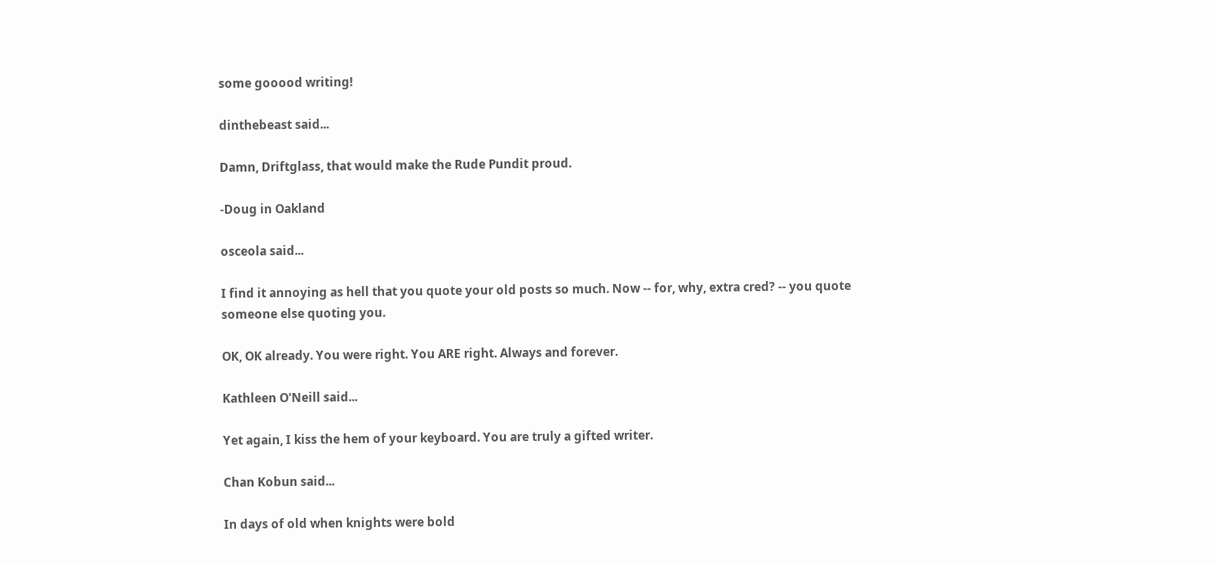some gooood writing!

dinthebeast said...

Damn, Driftglass, that would make the Rude Pundit proud.

-Doug in Oakland

osceola said...

I find it annoying as hell that you quote your old posts so much. Now -- for, why, extra cred? -- you quote someone else quoting you.

OK, OK already. You were right. You ARE right. Always and forever.

Kathleen O'Neill said...

Yet again, I kiss the hem of your keyboard. You are truly a gifted writer.

Chan Kobun said...

In days of old when knights were bold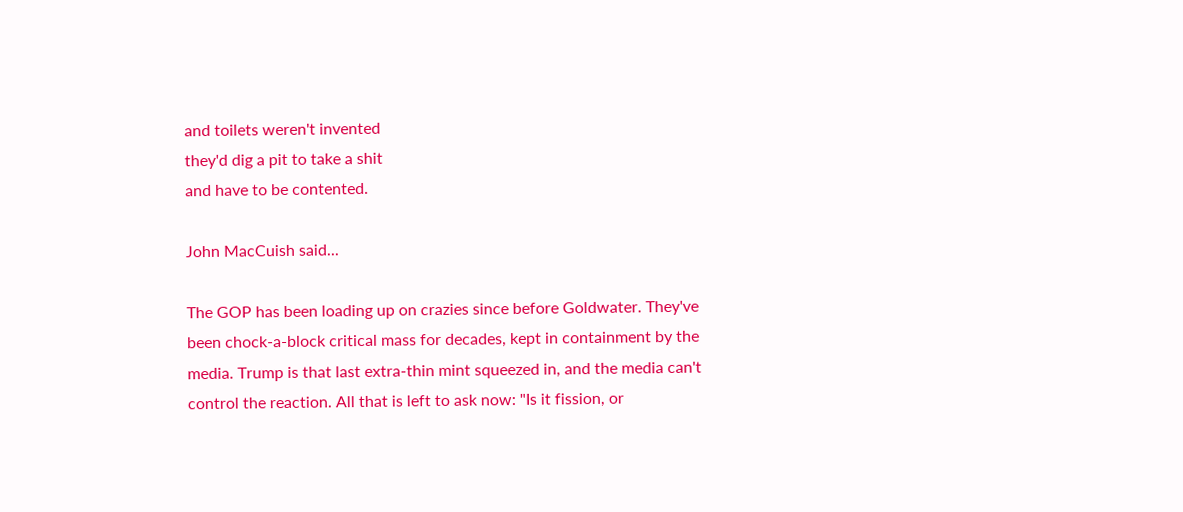and toilets weren't invented
they'd dig a pit to take a shit
and have to be contented.

John MacCuish said...

The GOP has been loading up on crazies since before Goldwater. They've been chock-a-block critical mass for decades, kept in containment by the media. Trump is that last extra-thin mint squeezed in, and the media can't control the reaction. All that is left to ask now: "Is it fission, or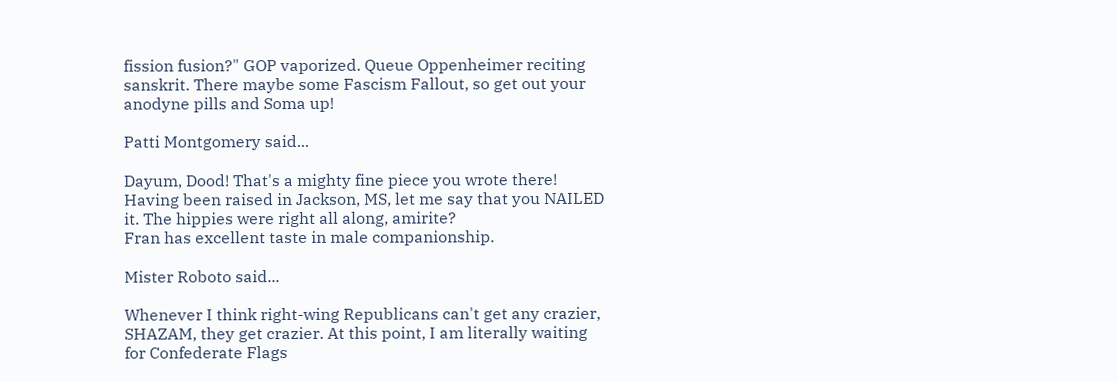fission fusion?" GOP vaporized. Queue Oppenheimer reciting sanskrit. There maybe some Fascism Fallout, so get out your anodyne pills and Soma up!

Patti Montgomery said...

Dayum, Dood! That's a mighty fine piece you wrote there! Having been raised in Jackson, MS, let me say that you NAILED it. The hippies were right all along, amirite?
Fran has excellent taste in male companionship.

Mister Roboto said...

Whenever I think right-wing Republicans can't get any crazier, SHAZAM, they get crazier. At this point, I am literally waiting for Confederate Flags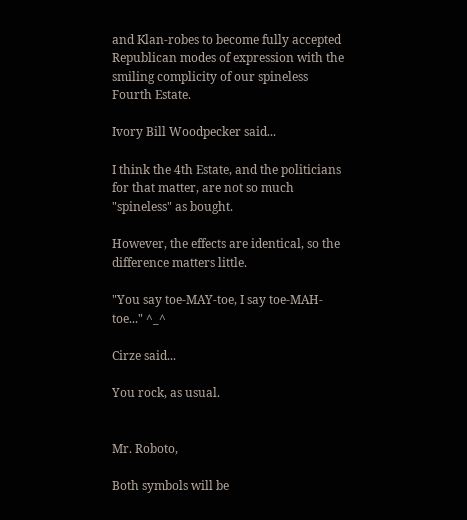and Klan-robes to become fully accepted Republican modes of expression with the smiling complicity of our spineless Fourth Estate.

Ivory Bill Woodpecker said...

I think the 4th Estate, and the politicians for that matter, are not so much "spineless" as bought.

However, the effects are identical, so the difference matters little.

"You say toe-MAY-toe, I say toe-MAH-toe..." ^_^

Cirze said...

You rock, as usual.


Mr. Roboto,

Both symbols will be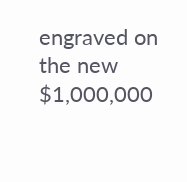engraved on the new $1,000,000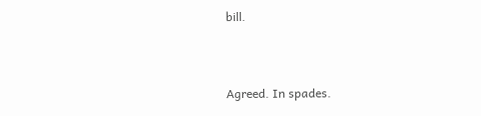bill.


Agreed. In spades.